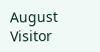August Visitor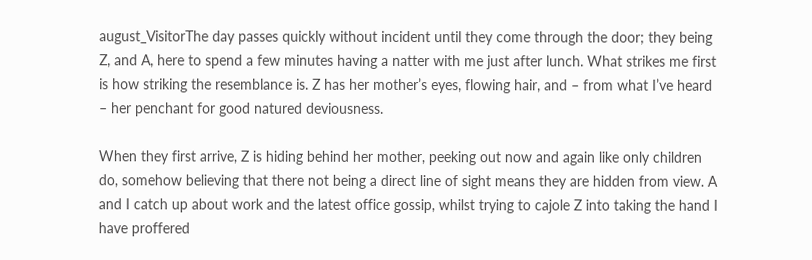august_VisitorThe day passes quickly without incident until they come through the door; they being Z, and A, here to spend a few minutes having a natter with me just after lunch. What strikes me first is how striking the resemblance is. Z has her mother’s eyes, flowing hair, and – from what I’ve heard – her penchant for good natured deviousness.

When they first arrive, Z is hiding behind her mother, peeking out now and again like only children do, somehow believing that there not being a direct line of sight means they are hidden from view. A and I catch up about work and the latest office gossip, whilst trying to cajole Z into taking the hand I have proffered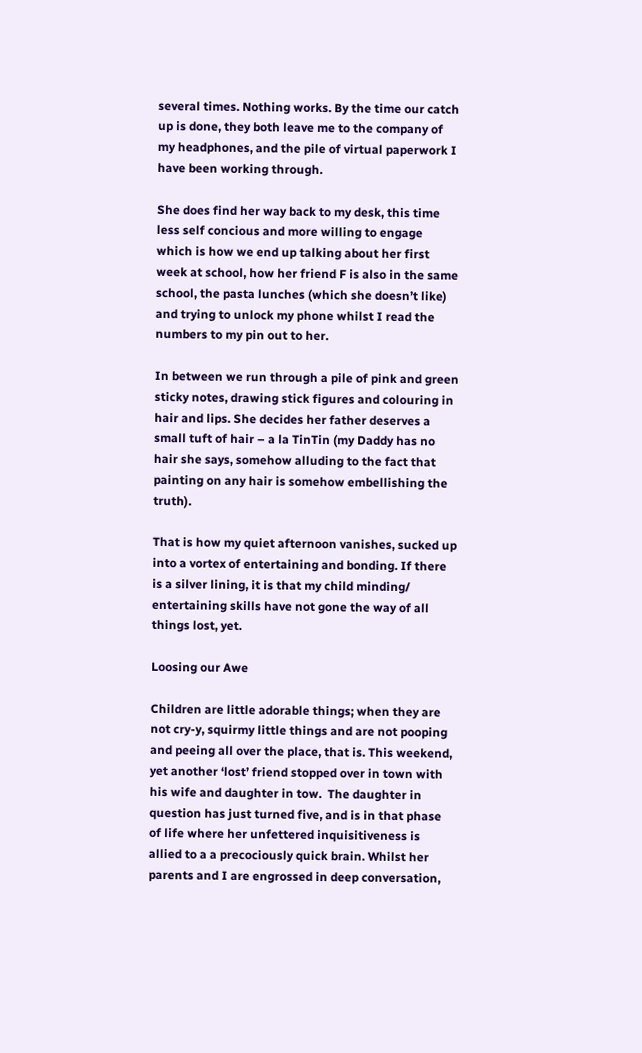several times. Nothing works. By the time our catch up is done, they both leave me to the company of my headphones, and the pile of virtual paperwork I have been working through.

She does find her way back to my desk, this time less self concious and more willing to engage which is how we end up talking about her first week at school, how her friend F is also in the same school, the pasta lunches (which she doesn’t like) and trying to unlock my phone whilst I read the numbers to my pin out to her.

In between we run through a pile of pink and green sticky notes, drawing stick figures and colouring in hair and lips. She decides her father deserves a small tuft of hair – a la TinTin (my Daddy has no hair she says, somehow alluding to the fact that painting on any hair is somehow embellishing the truth).

That is how my quiet afternoon vanishes, sucked up into a vortex of entertaining and bonding. If there is a silver lining, it is that my child minding/ entertaining skills have not gone the way of all things lost, yet.

Loosing our Awe

Children are little adorable things; when they are not cry-y, squirmy little things and are not pooping and peeing all over the place, that is. This weekend, yet another ‘lost’ friend stopped over in town with his wife and daughter in tow.  The daughter in question has just turned five, and is in that phase of life where her unfettered inquisitiveness is allied to a a precociously quick brain. Whilst her parents and I are engrossed in deep conversation,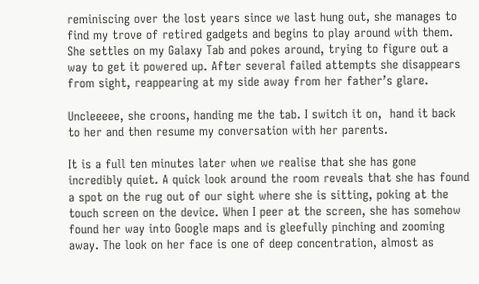reminiscing over the lost years since we last hung out, she manages to find my trove of retired gadgets and begins to play around with them. She settles on my Galaxy Tab and pokes around, trying to figure out a way to get it powered up. After several failed attempts she disappears from sight, reappearing at my side away from her father’s glare.

Uncleeeee, she croons, handing me the tab. I switch it on,  hand it back to her and then resume my conversation with her parents.

It is a full ten minutes later when we realise that she has gone incredibly quiet. A quick look around the room reveals that she has found a spot on the rug out of our sight where she is sitting, poking at the touch screen on the device. When I peer at the screen, she has somehow found her way into Google maps and is gleefully pinching and zooming away. The look on her face is one of deep concentration, almost as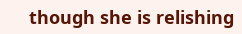though she is relishing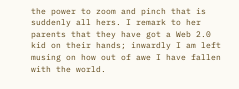the power to zoom and pinch that is suddenly all hers. I remark to her parents that they have got a Web 2.0 kid on their hands; inwardly I am left musing on how out of awe I have fallen with the world.